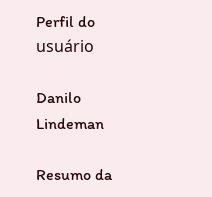Perfil do usuário

Danilo Lindeman

Resumo da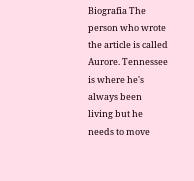Biografia The person who wrote the article is called Aurore. Tennessee is where he's always been living but he needs to move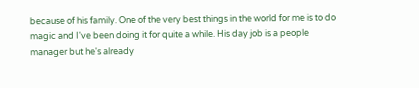because of his family. One of the very best things in the world for me is to do magic and I've been doing it for quite a while. His day job is a people manager but he's already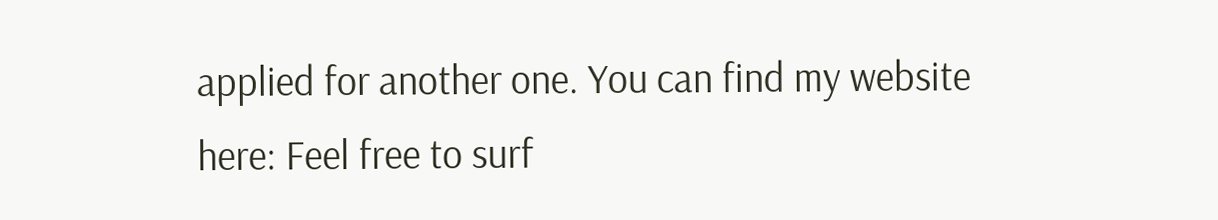applied for another one. You can find my website here: Feel free to surf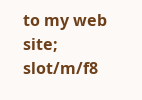to my web site; slot/m/f8